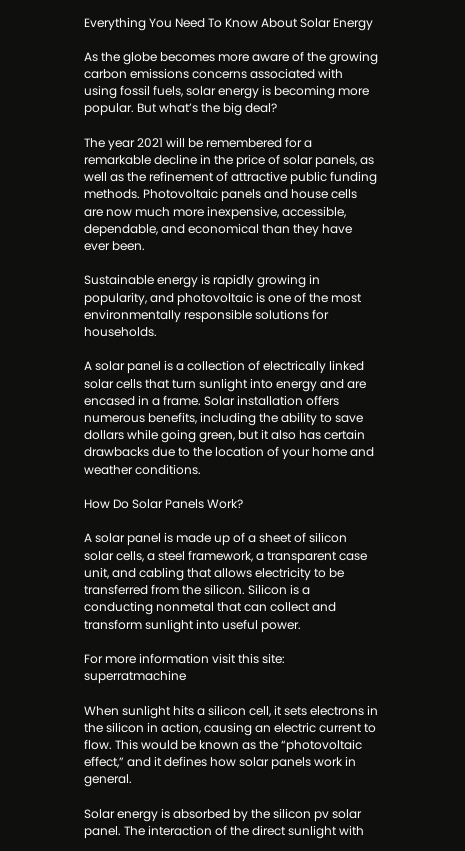Everything You Need To Know About Solar Energy

As the globe becomes more aware of the growing carbon emissions concerns associated with using fossil fuels, solar energy is becoming more popular. But what’s the big deal?

The year 2021 will be remembered for a remarkable decline in the price of solar panels, as well as the refinement of attractive public funding methods. Photovoltaic panels and house cells are now much more inexpensive, accessible, dependable, and economical than they have ever been.

Sustainable energy is rapidly growing in popularity, and photovoltaic is one of the most environmentally responsible solutions for households.

A solar panel is a collection of electrically linked solar cells that turn sunlight into energy and are encased in a frame. Solar installation offers numerous benefits, including the ability to save dollars while going green, but it also has certain drawbacks due to the location of your home and weather conditions.

How Do Solar Panels Work?

A solar panel is made up of a sheet of silicon solar cells, a steel framework, a transparent case unit, and cabling that allows electricity to be transferred from the silicon. Silicon is a conducting nonmetal that can collect and transform sunlight into useful power.

For more information visit this site: superratmachine

When sunlight hits a silicon cell, it sets electrons in the silicon in action, causing an electric current to flow. This would be known as the “photovoltaic effect,” and it defines how solar panels work in general.

Solar energy is absorbed by the silicon pv solar panel. The interaction of the direct sunlight with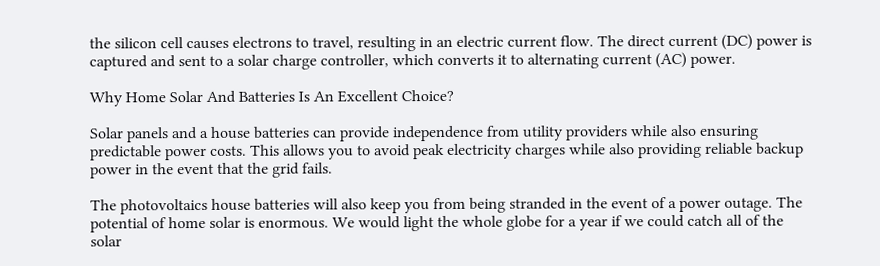the silicon cell causes electrons to travel, resulting in an electric current flow. The direct current (DC) power is captured and sent to a solar charge controller, which converts it to alternating current (AC) power.

Why Home Solar And Batteries Is An Excellent Choice?

Solar panels and a house batteries can provide independence from utility providers while also ensuring predictable power costs. This allows you to avoid peak electricity charges while also providing reliable backup power in the event that the grid fails.

The photovoltaics house batteries will also keep you from being stranded in the event of a power outage. The potential of home solar is enormous. We would light the whole globe for a year if we could catch all of the solar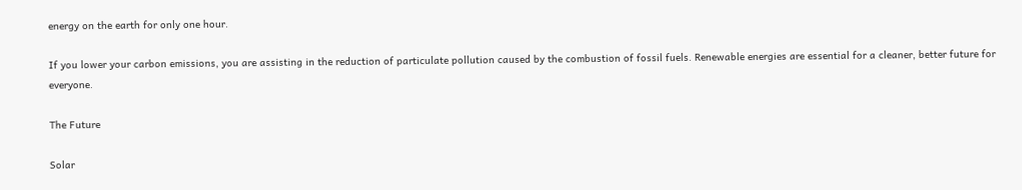energy on the earth for only one hour.

If you lower your carbon emissions, you are assisting in the reduction of particulate pollution caused by the combustion of fossil fuels. Renewable energies are essential for a cleaner, better future for everyone.

The Future

Solar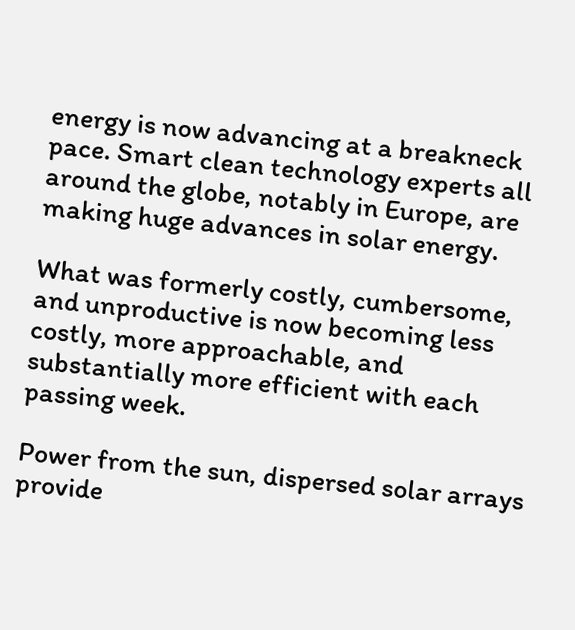energy is now advancing at a breakneck pace. Smart clean technology experts all around the globe, notably in Europe, are making huge advances in solar energy.

What was formerly costly, cumbersome, and unproductive is now becoming less costly, more approachable, and substantially more efficient with each passing week.

Power from the sun, dispersed solar arrays provide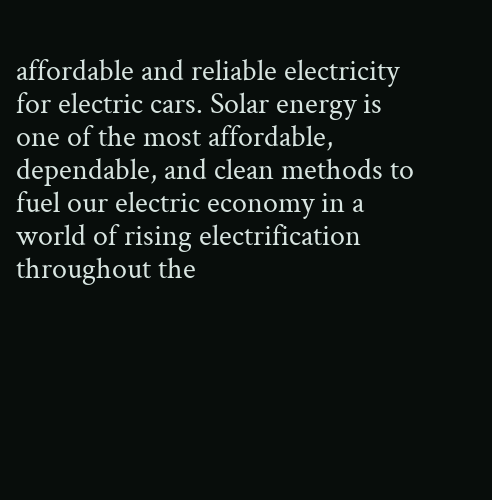affordable and reliable electricity for electric cars. Solar energy is one of the most affordable, dependable, and clean methods to fuel our electric economy in a world of rising electrification throughout the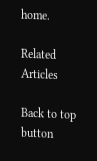home.

Related Articles

Back to top button